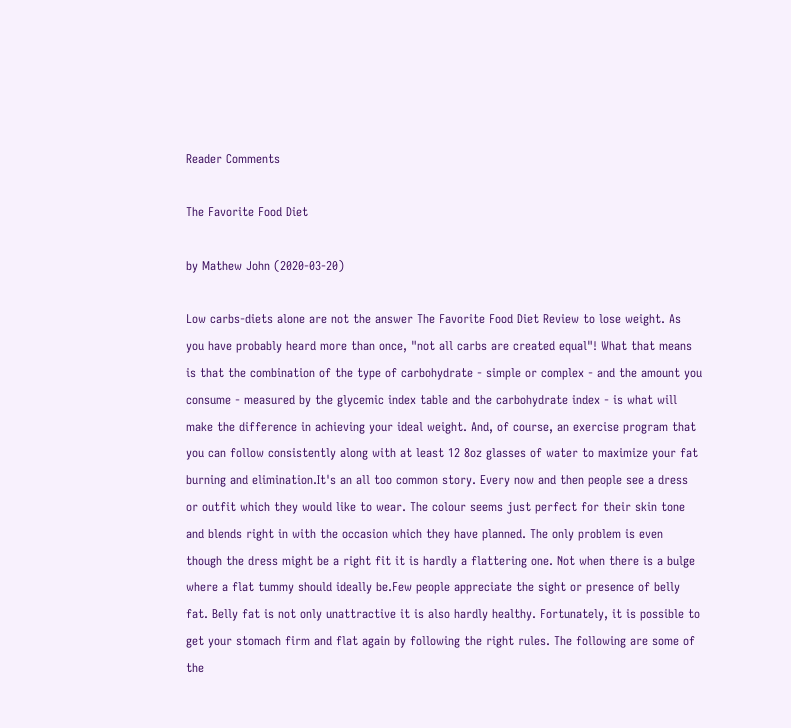Reader Comments

The Favorite Food Diet

by Mathew John (2020-03-20)

Low carbs-diets alone are not the answer The Favorite Food Diet Review to lose weight. As you have probably heard more than once, "not all carbs are created equal"! What that means is that the combination of the type of carbohydrate - simple or complex - and the amount you consume - measured by the glycemic index table and the carbohydrate index - is what will make the difference in achieving your ideal weight. And, of course, an exercise program that you can follow consistently along with at least 12 8oz glasses of water to maximize your fat burning and elimination.It's an all too common story. Every now and then people see a dress or outfit which they would like to wear. The colour seems just perfect for their skin tone and blends right in with the occasion which they have planned. The only problem is even though the dress might be a right fit it is hardly a flattering one. Not when there is a bulge where a flat tummy should ideally be.Few people appreciate the sight or presence of belly fat. Belly fat is not only unattractive it is also hardly healthy. Fortunately, it is possible to get your stomach firm and flat again by following the right rules. The following are some of the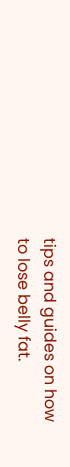tips and guides on how to lose belly fat.